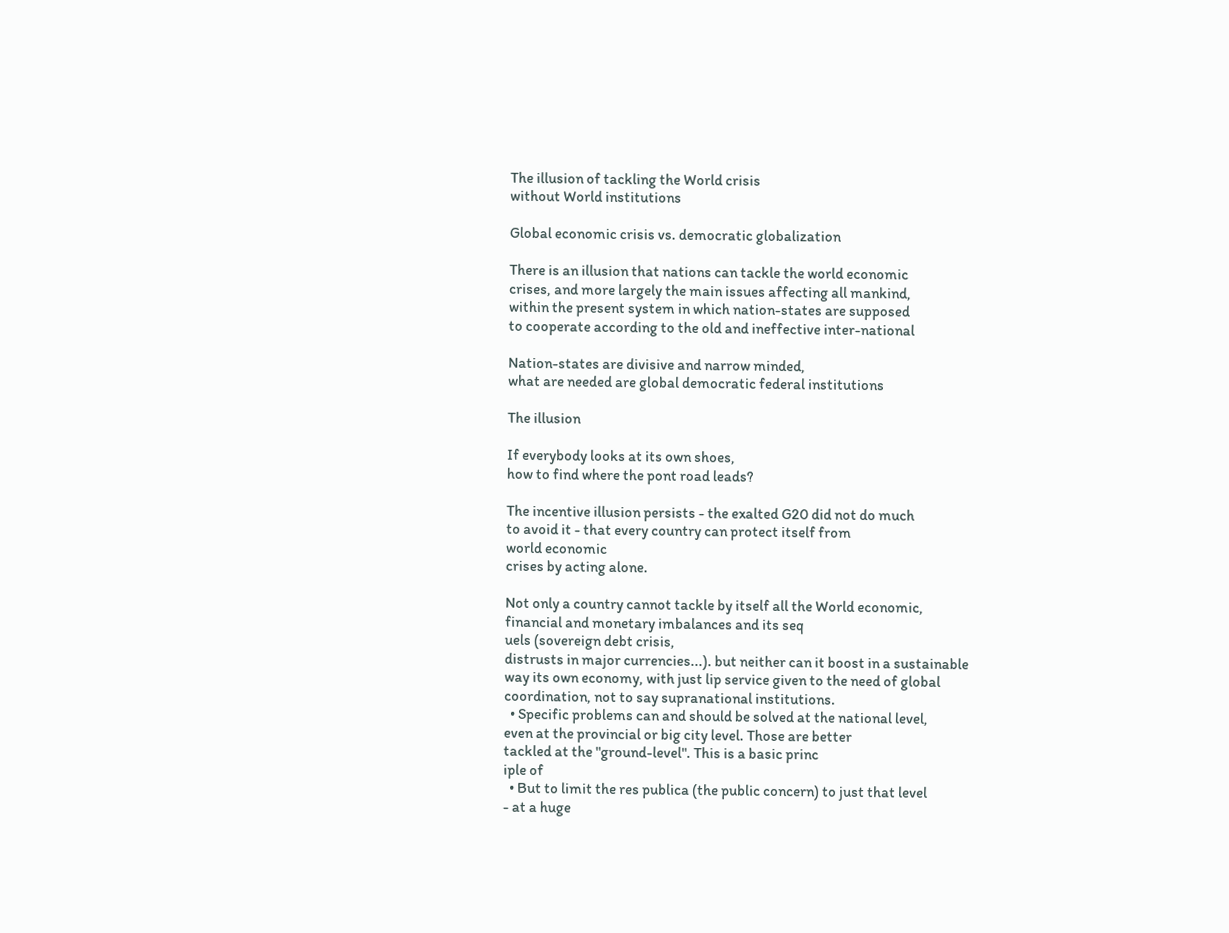The illusion of tackling the World crisis
without World institutions

Global economic crisis vs. democratic globalization

There is an illusion that nations can tackle the world economic
crises, and more largely the main issues affecting all mankind,
within the present system in which nation-states are supposed
to cooperate according to the old and ineffective inter-national

Nation-states are divisive and narrow minded,
what are needed are global democratic federal institutions

The illusion

If everybody looks at its own shoes,
how to find where the pont road leads?

The incentive illusion persists - the exalted G20 did not do much
to avoid it - that every country can protect itself from
world economic
crises by acting alone.

Not only a country cannot tackle by itself all the World economic,
financial and monetary imbalances and its seq
uels (sovereign debt crisis,
distrusts in major currencies...). but neither can it boost in a sustainable
way its own economy, with just lip service given to the need of global
coordination, not to say supranational institutions.
  • Specific problems can and should be solved at the national level,
even at the provincial or big city level. Those are better
tackled at the "ground-level". This is a basic princ
iple of
  • But to limit the res publica (the public concern) to just that level
- at a huge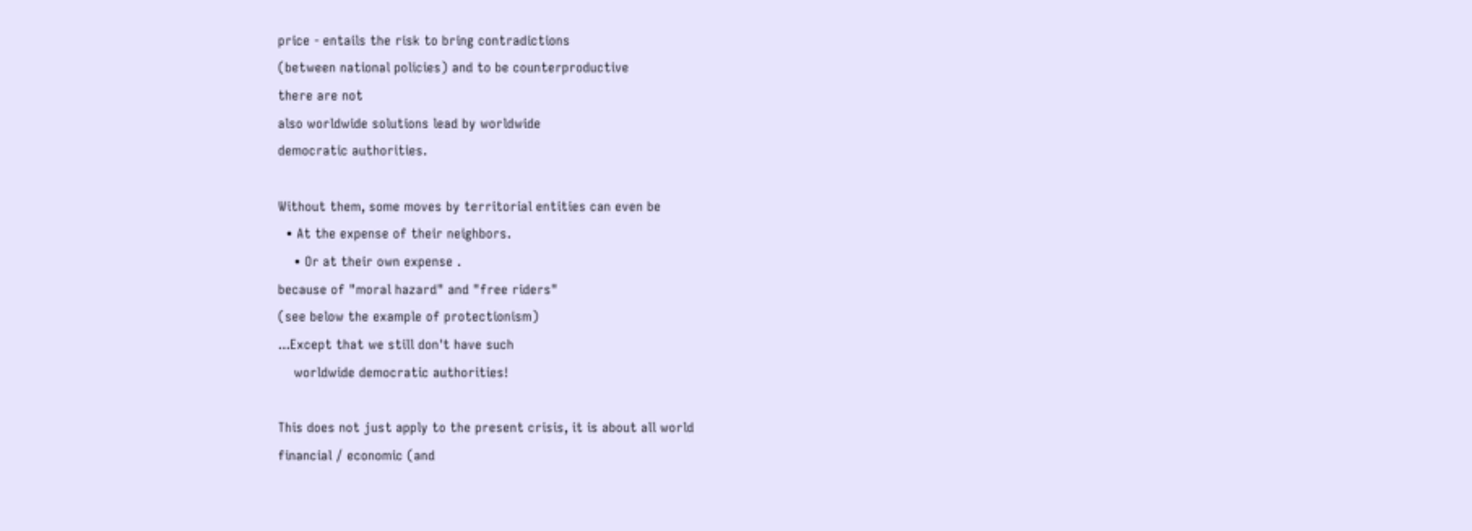price - entails the risk to bring contradictions
(between national policies) and to be counterproductive
there are not
also worldwide solutions lead by worldwide
democratic authorities.

Without them, some moves by territorial entities can even be
  • At the expense of their neighbors.
    • Or at their own expense .
because of "moral hazard" and "free riders"
(see below the example of protectionism)
...Except that we still don't have such
    worldwide democratic authorities!

This does not just apply to the present crisis, it is about all world
financial / economic (and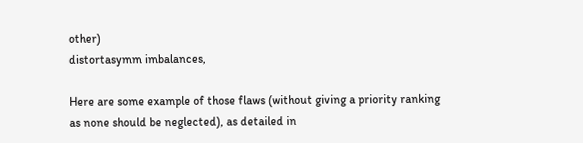other)
distortasymm imbalances,

Here are some example of those flaws (without giving a priority ranking
as none should be neglected), as detailed in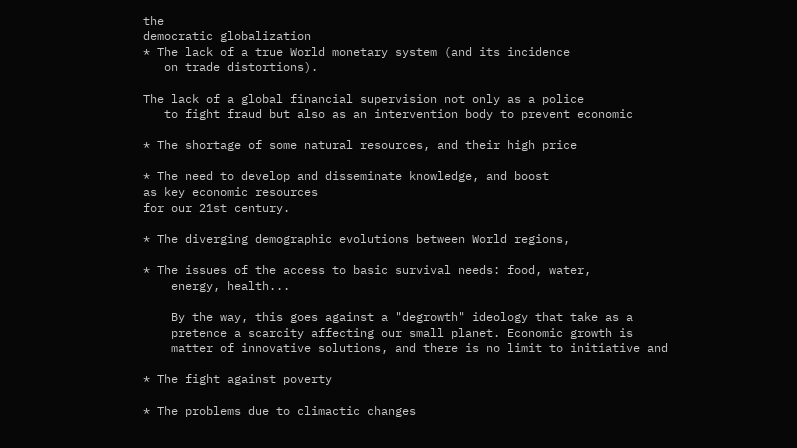the
democratic globalization
* The lack of a true World monetary system (and its incidence
   on trade distortions).

The lack of a global financial supervision not only as a police
   to fight fraud but also as an intervention body to prevent economic

* The shortage of some natural resources, and their high price

* The need to develop and disseminate knowledge, and boost
as key economic resources
for our 21st century.

* The diverging demographic evolutions between World regions,

* The issues of the access to basic survival needs: food, water,
    energy, health...

    By the way, this goes against a "degrowth" ideology that take as a
    pretence a scarcity affecting our small planet. Economic growth is
    matter of innovative solutions, and there is no limit to initiative and

* The fight against poverty

* The problems due to climactic changes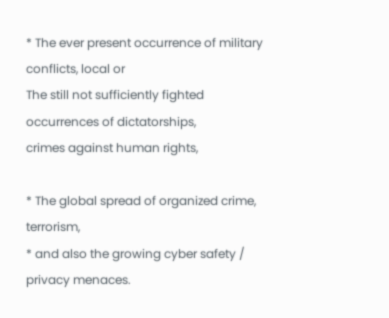* The ever present occurrence of military conflicts, local or
The still not sufficiently fighted occurrences of dictatorships,
crimes against human rights,

* The global spread of organized crime, terrorism,
* and also the growing cyber safety / privacy menaces.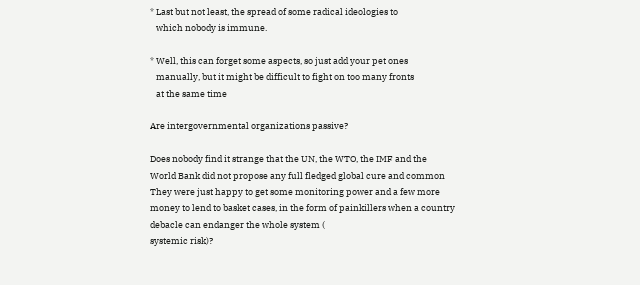* Last but not least, the spread of some radical ideologies to
   which nobody is immune.

* Well, this can forget some aspects, so just add your pet ones
   manually, but it might be difficult to fight on too many fronts
   at the same time

Are intergovernmental organizations passive?

Does nobody find it strange that the UN, the WTO, the IMF and the
World Bank did not propose any full fledged global cure and common
They were just happy to get some monitoring power and a few more
money to lend to basket cases, in the form of painkillers when a country
debacle can endanger the whole system (
systemic risk)?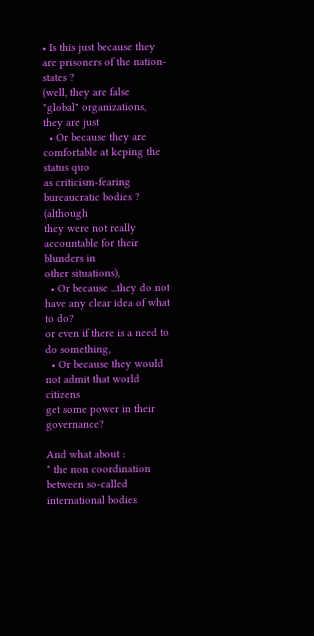• Is this just because they are prisoners of the nation-states ?
(well, they are false "global" organizations, they are just
  • Or because they are comfortable at keping the status quo
as criticism-fearing bureaucratic bodies ? (although
they were not really accountable for their blunders in
other situations),
  • Or because ...they do not have any clear idea of what to do?
or even if there is a need to do something,
  • Or because they would not admit that world citizens
get some power in their governance?

And what about :
* the non coordination between so-called international bodies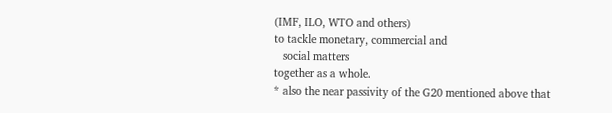(IMF, ILO, WTO and others)
to tackle monetary, commercial and
   social matters
together as a whole.
* also the near passivity of the G20 mentioned above that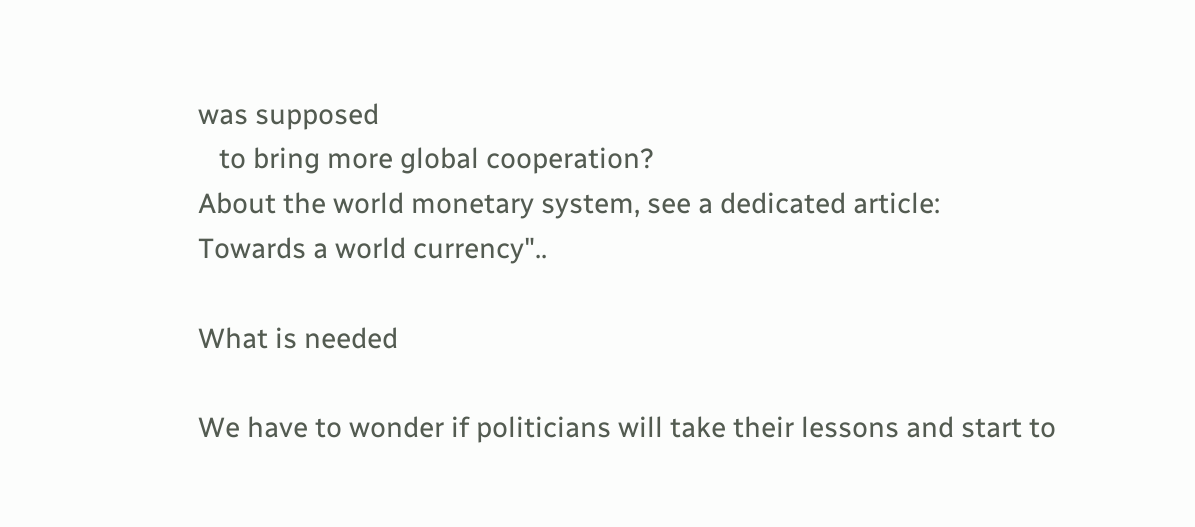was supposed
   to bring more global cooperation?
About the world monetary system, see a dedicated article:
Towards a world currency"..

What is needed

We have to wonder if politicians will take their lessons and start to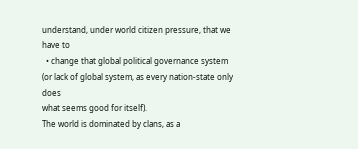understand, under world citizen pressure, that we have to
  • change that global political governance system
(or lack of global system, as every nation-state only does
what seems good for itself).
The world is dominated by clans, as a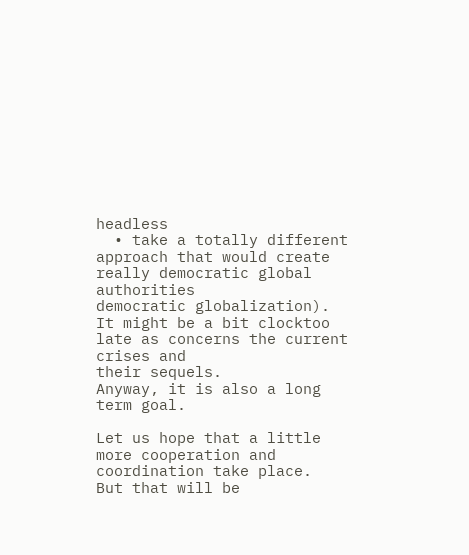headless
  • take a totally different approach that would create
really democratic global authorities
democratic globalization).
It might be a bit clocktoo late as concerns the current crises and
their sequels.
Anyway, it is also a long term goal.

Let us hope that a little more cooperation and coordination take place.
But that will be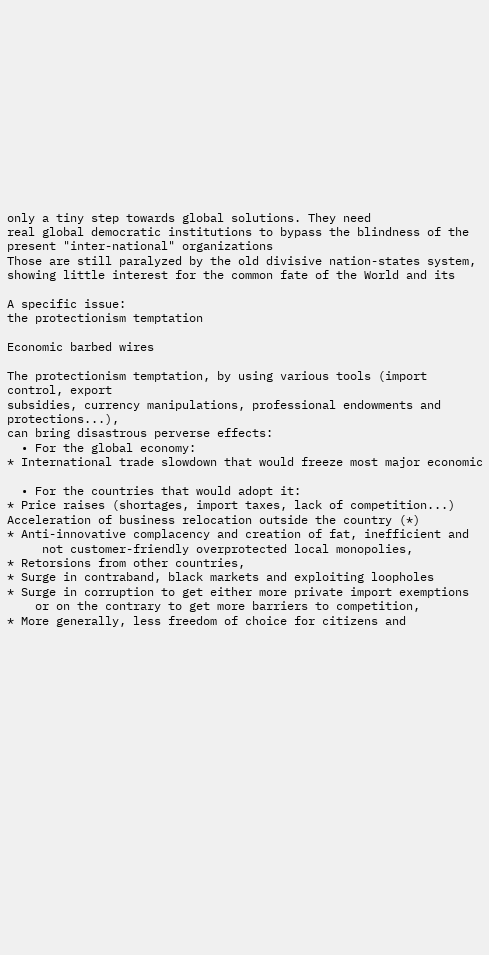only a tiny step towards global solutions. They need
real global democratic institutions to bypass the blindness of the
present "inter-national" organizations
Those are still paralyzed by the old divisive nation-states system,
showing little interest for the common fate of the World and its

A specific issue:
the protectionism temptation

Economic barbed wires

The protectionism temptation, by using various tools (import control, export
subsidies, currency manipulations, professional endowments and protections...),
can bring disastrous perverse effects:
  • For the global economy:
* International trade slowdown that would freeze most major economic

  • For the countries that would adopt it:
* Price raises (shortages, import taxes, lack of competition...)
Acceleration of business relocation outside the country (*)
* Anti-innovative complacency and creation of fat, inefficient and
     not customer-friendly overprotected local monopolies,
* Retorsions from other countries,
* Surge in contraband, black markets and exploiting loopholes
* Surge in corruption to get either more private import exemptions
    or on the contrary to get more barriers to competition,
* More generally, less freedom of choice for citizens and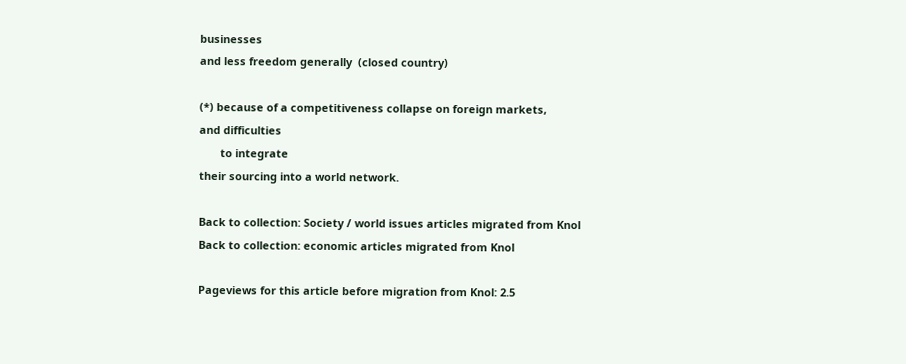businesses
and less freedom generally  (closed country)

(*) because of a competitiveness collapse on foreign markets,
and difficulties
       to integrate
their sourcing into a world network.

Back to collection: Society / world issues articles migrated from Knol
Back to collection: economic articles migrated from Knol

Pageviews for this article before migration from Knol: 2.5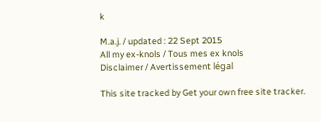k

M.a.j. / updated : 22 Sept 2015
All my ex-knols / Tous mes ex knols
Disclaimer / Avertissement légal

This site tracked by Get your own free site tracker.